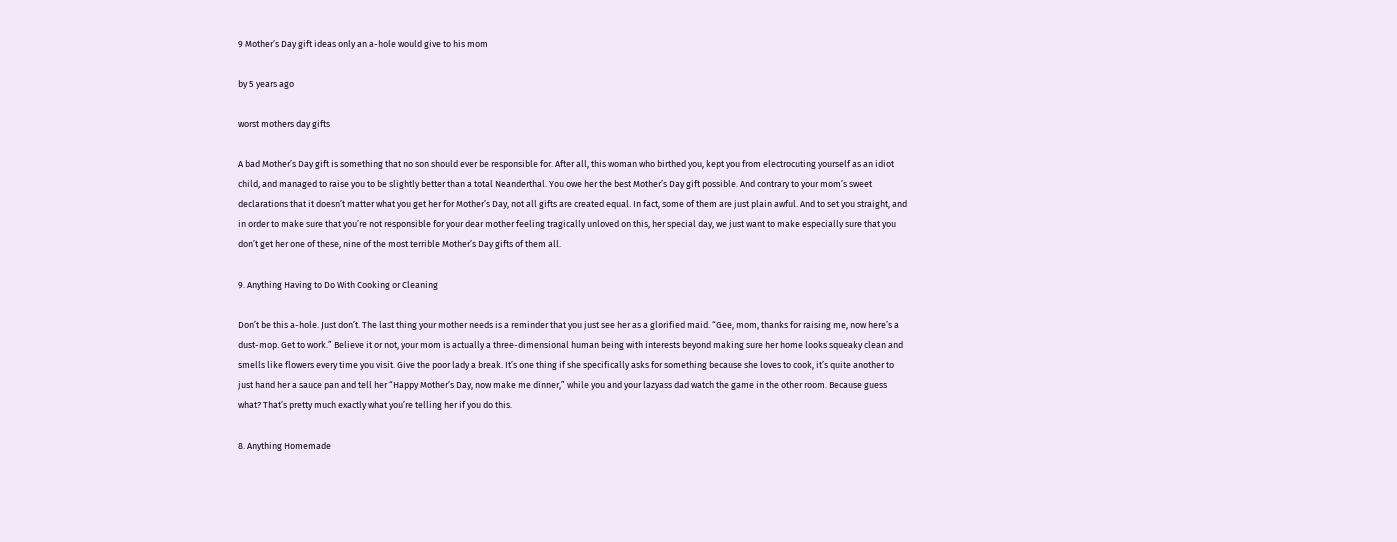9 Mother’s Day gift ideas only an a-hole would give to his mom

by 5 years ago

worst mothers day gifts

A bad Mother’s Day gift is something that no son should ever be responsible for. After all, this woman who birthed you, kept you from electrocuting yourself as an idiot child, and managed to raise you to be slightly better than a total Neanderthal. You owe her the best Mother’s Day gift possible. And contrary to your mom’s sweet declarations that it doesn’t matter what you get her for Mother’s Day, not all gifts are created equal. In fact, some of them are just plain awful. And to set you straight, and in order to make sure that you’re not responsible for your dear mother feeling tragically unloved on this, her special day, we just want to make especially sure that you don’t get her one of these, nine of the most terrible Mother’s Day gifts of them all.

9. Anything Having to Do With Cooking or Cleaning

Don’t be this a-hole. Just don’t. The last thing your mother needs is a reminder that you just see her as a glorified maid. “Gee, mom, thanks for raising me, now here’s a dust-mop. Get to work.” Believe it or not, your mom is actually a three-dimensional human being with interests beyond making sure her home looks squeaky clean and smells like flowers every time you visit. Give the poor lady a break. It’s one thing if she specifically asks for something because she loves to cook, it’s quite another to just hand her a sauce pan and tell her “Happy Mother’s Day, now make me dinner,” while you and your lazyass dad watch the game in the other room. Because guess what? That’s pretty much exactly what you’re telling her if you do this.

8. Anything Homemade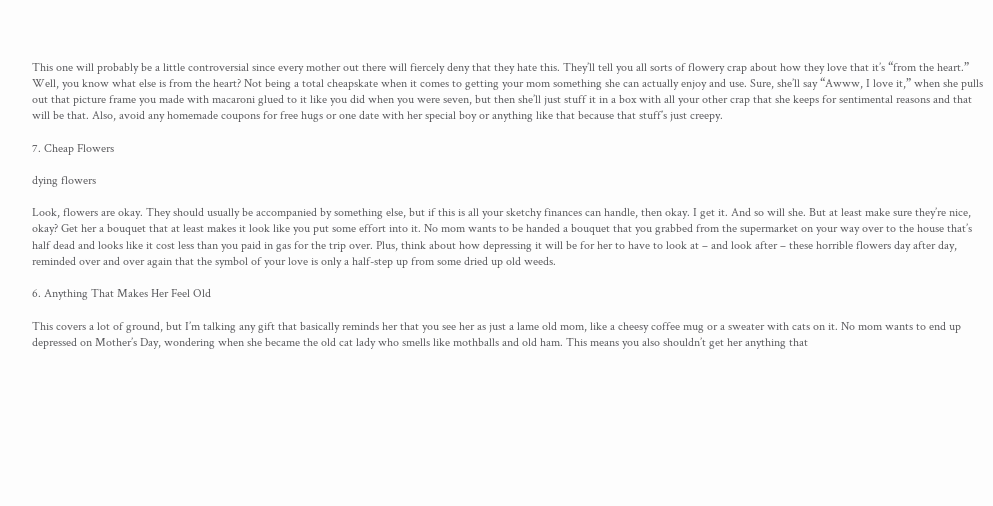This one will probably be a little controversial since every mother out there will fiercely deny that they hate this. They’ll tell you all sorts of flowery crap about how they love that it’s “from the heart.” Well, you know what else is from the heart? Not being a total cheapskate when it comes to getting your mom something she can actually enjoy and use. Sure, she’ll say “Awww, I love it,” when she pulls out that picture frame you made with macaroni glued to it like you did when you were seven, but then she’ll just stuff it in a box with all your other crap that she keeps for sentimental reasons and that will be that. Also, avoid any homemade coupons for free hugs or one date with her special boy or anything like that because that stuff’s just creepy.

7. Cheap Flowers

dying flowers

Look, flowers are okay. They should usually be accompanied by something else, but if this is all your sketchy finances can handle, then okay. I get it. And so will she. But at least make sure they’re nice, okay? Get her a bouquet that at least makes it look like you put some effort into it. No mom wants to be handed a bouquet that you grabbed from the supermarket on your way over to the house that’s half dead and looks like it cost less than you paid in gas for the trip over. Plus, think about how depressing it will be for her to have to look at – and look after – these horrible flowers day after day, reminded over and over again that the symbol of your love is only a half-step up from some dried up old weeds.

6. Anything That Makes Her Feel Old

This covers a lot of ground, but I’m talking any gift that basically reminds her that you see her as just a lame old mom, like a cheesy coffee mug or a sweater with cats on it. No mom wants to end up depressed on Mother’s Day, wondering when she became the old cat lady who smells like mothballs and old ham. This means you also shouldn’t get her anything that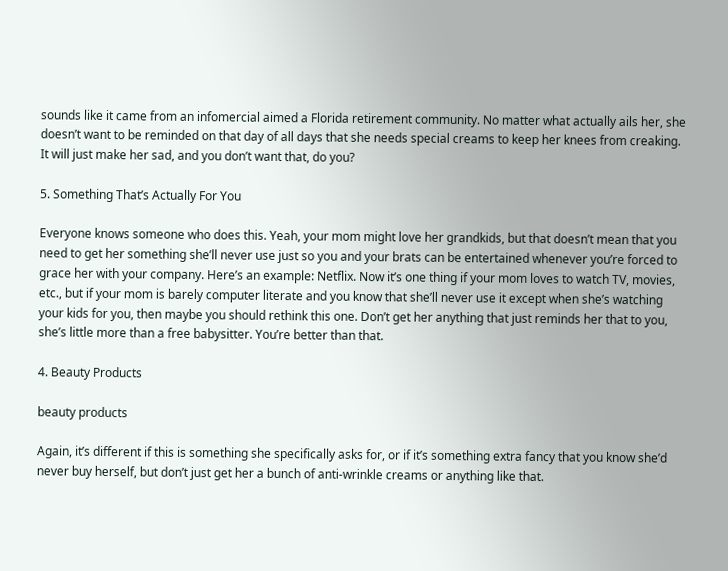sounds like it came from an infomercial aimed a Florida retirement community. No matter what actually ails her, she doesn’t want to be reminded on that day of all days that she needs special creams to keep her knees from creaking. It will just make her sad, and you don’t want that, do you?

5. Something That’s Actually For You

Everyone knows someone who does this. Yeah, your mom might love her grandkids, but that doesn’t mean that you need to get her something she’ll never use just so you and your brats can be entertained whenever you’re forced to grace her with your company. Here’s an example: Netflix. Now it’s one thing if your mom loves to watch TV, movies, etc., but if your mom is barely computer literate and you know that she’ll never use it except when she’s watching your kids for you, then maybe you should rethink this one. Don’t get her anything that just reminds her that to you, she’s little more than a free babysitter. You’re better than that.

4. Beauty Products

beauty products

Again, it’s different if this is something she specifically asks for, or if it’s something extra fancy that you know she’d never buy herself, but don’t just get her a bunch of anti-wrinkle creams or anything like that.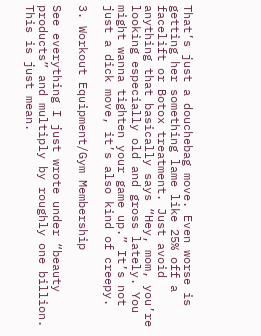That’s just a douchebag move. Even worse is getting her something lame like 25% off a facelift or Botox treatment. Just avoid anything that basically says “Hey, mom, you’re looking especially old and gross lately. You might wanna tighten your game up.” It’s not just a dick move, it’s also kind of creepy.

3. Workout Equipment/Gym Membership

See everything I just wrote under “beauty products” and multiply by roughly one billion. This is just mean.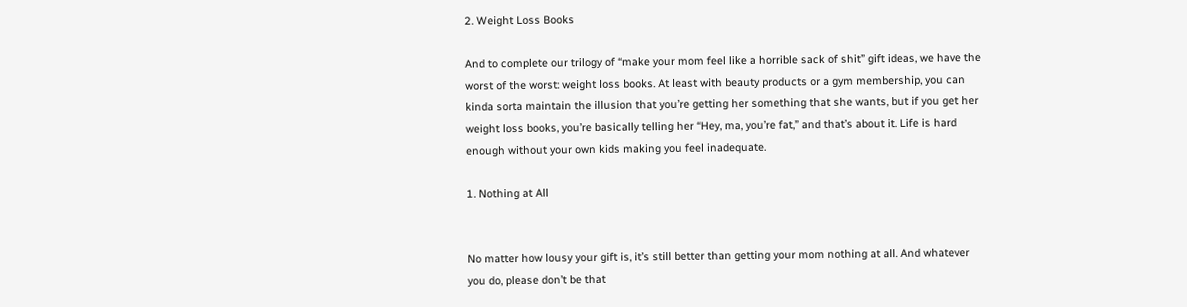2. Weight Loss Books

And to complete our trilogy of “make your mom feel like a horrible sack of shit” gift ideas, we have the worst of the worst: weight loss books. At least with beauty products or a gym membership, you can kinda sorta maintain the illusion that you’re getting her something that she wants, but if you get her weight loss books, you’re basically telling her “Hey, ma, you’re fat,” and that’s about it. Life is hard enough without your own kids making you feel inadequate.

1. Nothing at All


No matter how lousy your gift is, it’s still better than getting your mom nothing at all. And whatever you do, please don’t be that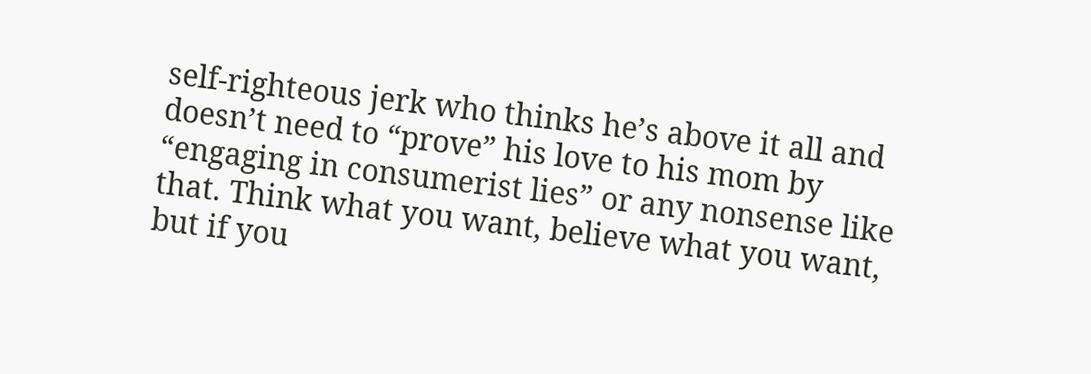self-righteous jerk who thinks he’s above it all and doesn’t need to “prove” his love to his mom by “engaging in consumerist lies” or any nonsense like that. Think what you want, believe what you want, but if you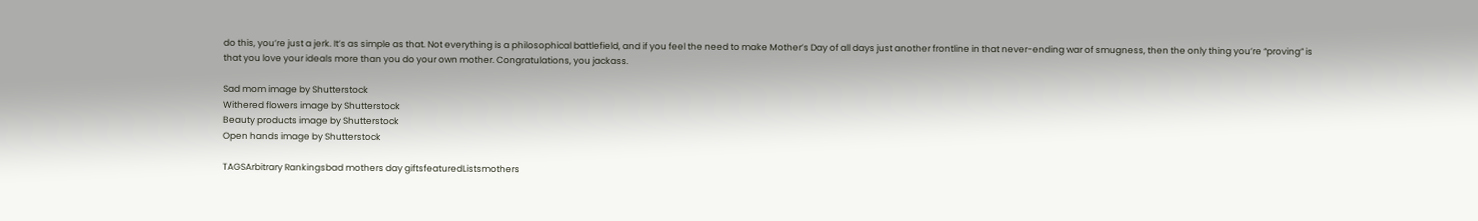do this, you’re just a jerk. It’s as simple as that. Not everything is a philosophical battlefield, and if you feel the need to make Mother’s Day of all days just another frontline in that never-ending war of smugness, then the only thing you’re “proving” is that you love your ideals more than you do your own mother. Congratulations, you jackass.

Sad mom image by Shutterstock
Withered flowers image by Shutterstock
Beauty products image by Shutterstock
Open hands image by Shutterstock

TAGSArbitrary Rankingsbad mothers day giftsfeaturedListsmothers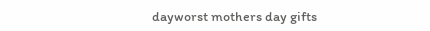dayworst mothers day gifts